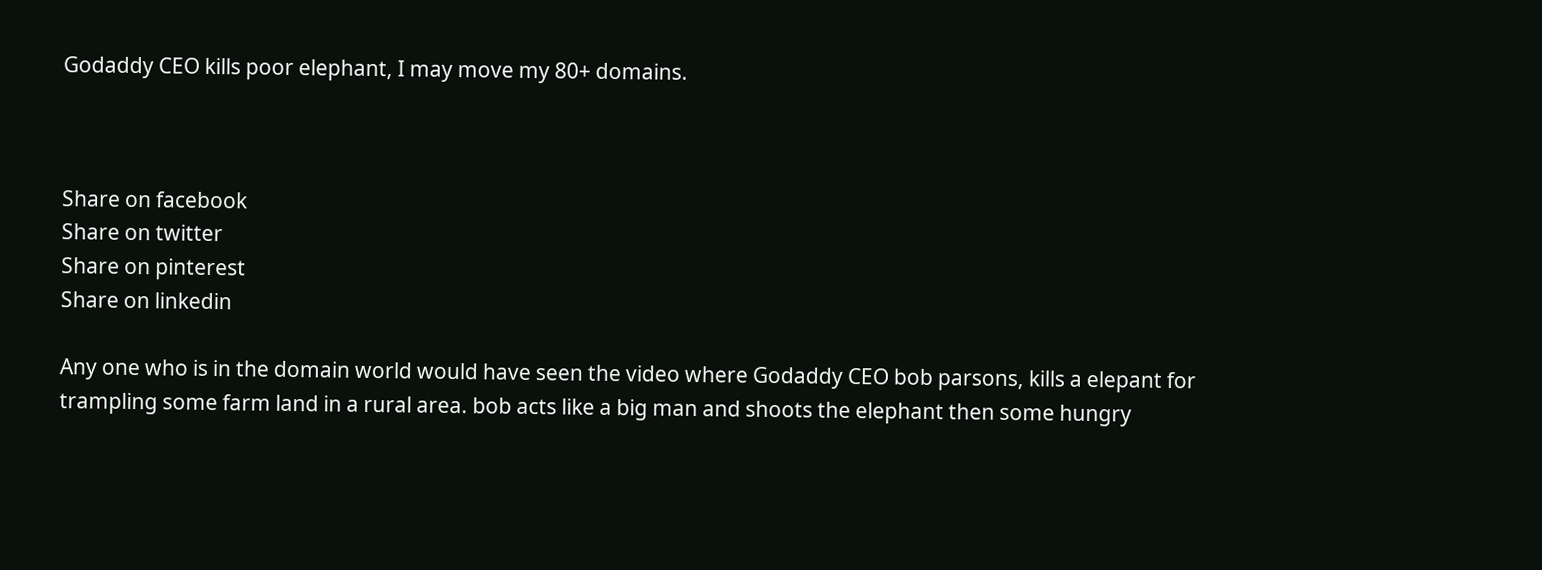Godaddy CEO kills poor elephant, I may move my 80+ domains.



Share on facebook
Share on twitter
Share on pinterest
Share on linkedin

Any one who is in the domain world would have seen the video where Godaddy CEO bob parsons, kills a elepant for trampling some farm land in a rural area. bob acts like a big man and shoots the elephant then some hungry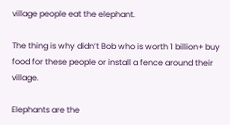village people eat the elephant.

The thing is why didn’t Bob who is worth 1 billion+ buy food for these people or install a fence around their village.

Elephants are the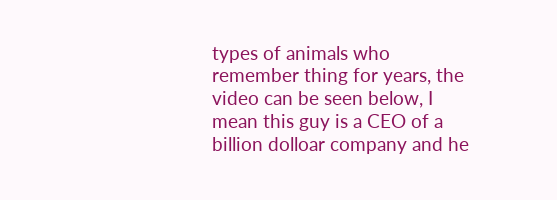types of animals who remember thing for years, the video can be seen below, I mean this guy is a CEO of a billion dolloar company and he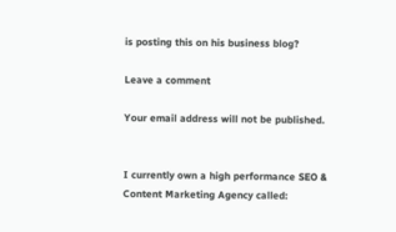is posting this on his business blog?

Leave a comment

Your email address will not be published.


I currently own a high performance SEO & Content Marketing Agency called: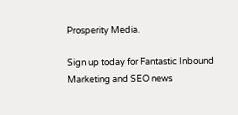Prosperity Media.

Sign up today for Fantastic Inbound Marketing and SEO news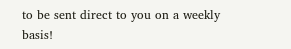to be sent direct to you on a weekly basis!